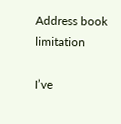Address book limitation

I’ve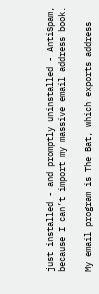just installed - and promptly uninstalled - AntiSpam, because I can’t import my massive email address book.

My email program is The Bat, which exports address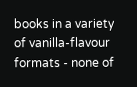books in a variety of vanilla-flavour formats - none of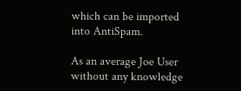which can be imported into AntiSpam.

As an average Joe User without any knowledge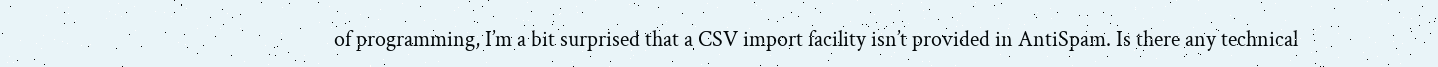of programming, I’m a bit surprised that a CSV import facility isn’t provided in AntiSpam. Is there any technical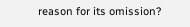reason for its omission?